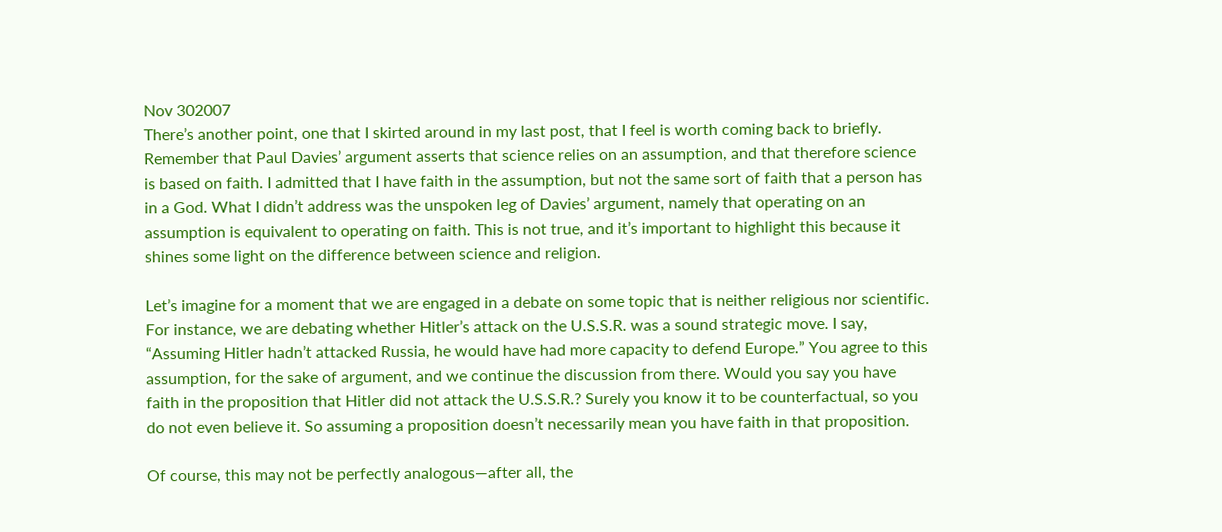Nov 302007
There’s another point, one that I skirted around in my last post, that I feel is worth coming back to briefly. Remember that Paul Davies’ argument asserts that science relies on an assumption, and that therefore science is based on faith. I admitted that I have faith in the assumption, but not the same sort of faith that a person has in a God. What I didn’t address was the unspoken leg of Davies’ argument, namely that operating on an assumption is equivalent to operating on faith. This is not true, and it’s important to highlight this because it shines some light on the difference between science and religion.

Let’s imagine for a moment that we are engaged in a debate on some topic that is neither religious nor scientific. For instance, we are debating whether Hitler’s attack on the U.S.S.R. was a sound strategic move. I say, “Assuming Hitler hadn’t attacked Russia, he would have had more capacity to defend Europe.” You agree to this assumption, for the sake of argument, and we continue the discussion from there. Would you say you have faith in the proposition that Hitler did not attack the U.S.S.R.? Surely you know it to be counterfactual, so you do not even believe it. So assuming a proposition doesn’t necessarily mean you have faith in that proposition.

Of course, this may not be perfectly analogous—after all, the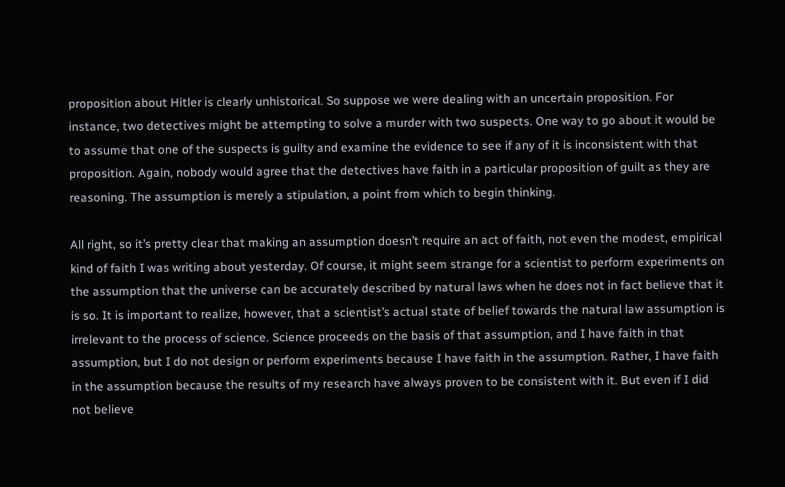proposition about Hitler is clearly unhistorical. So suppose we were dealing with an uncertain proposition. For instance, two detectives might be attempting to solve a murder with two suspects. One way to go about it would be to assume that one of the suspects is guilty and examine the evidence to see if any of it is inconsistent with that proposition. Again, nobody would agree that the detectives have faith in a particular proposition of guilt as they are reasoning. The assumption is merely a stipulation, a point from which to begin thinking.

All right, so it’s pretty clear that making an assumption doesn’t require an act of faith, not even the modest, empirical kind of faith I was writing about yesterday. Of course, it might seem strange for a scientist to perform experiments on the assumption that the universe can be accurately described by natural laws when he does not in fact believe that it is so. It is important to realize, however, that a scientist’s actual state of belief towards the natural law assumption is irrelevant to the process of science. Science proceeds on the basis of that assumption, and I have faith in that assumption, but I do not design or perform experiments because I have faith in the assumption. Rather, I have faith in the assumption because the results of my research have always proven to be consistent with it. But even if I did not believe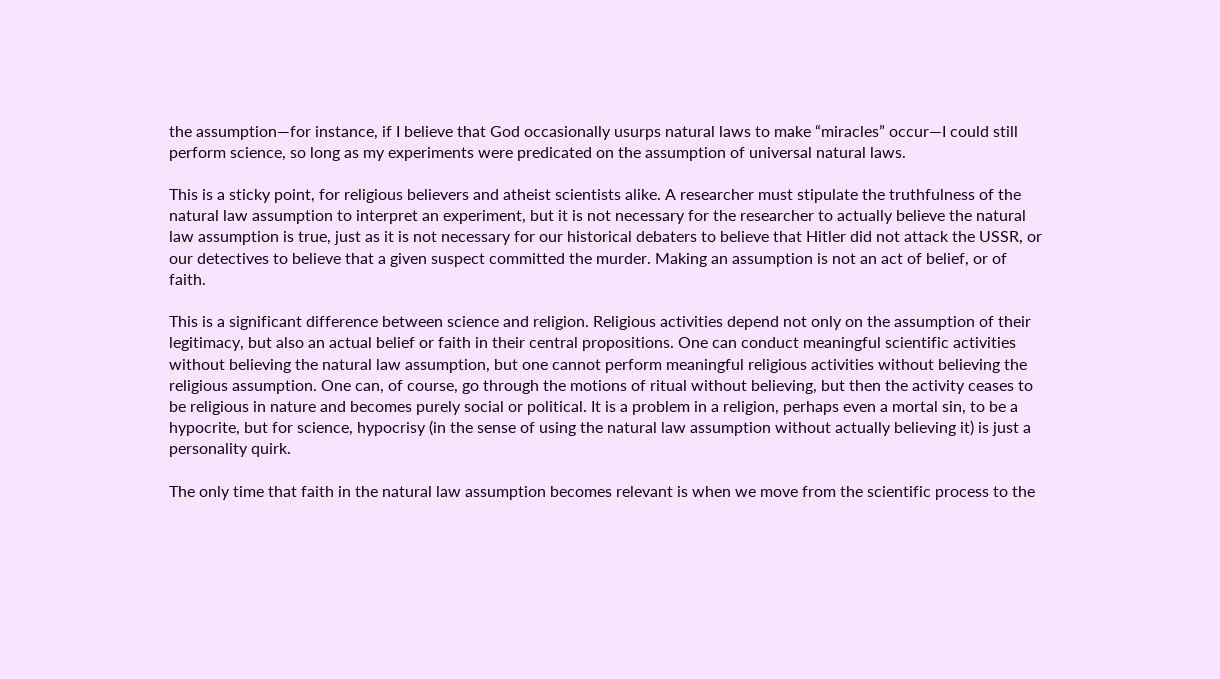the assumption—for instance, if I believe that God occasionally usurps natural laws to make “miracles” occur—I could still perform science, so long as my experiments were predicated on the assumption of universal natural laws.

This is a sticky point, for religious believers and atheist scientists alike. A researcher must stipulate the truthfulness of the natural law assumption to interpret an experiment, but it is not necessary for the researcher to actually believe the natural law assumption is true, just as it is not necessary for our historical debaters to believe that Hitler did not attack the USSR, or our detectives to believe that a given suspect committed the murder. Making an assumption is not an act of belief, or of faith.

This is a significant difference between science and religion. Religious activities depend not only on the assumption of their legitimacy, but also an actual belief or faith in their central propositions. One can conduct meaningful scientific activities without believing the natural law assumption, but one cannot perform meaningful religious activities without believing the religious assumption. One can, of course, go through the motions of ritual without believing, but then the activity ceases to be religious in nature and becomes purely social or political. It is a problem in a religion, perhaps even a mortal sin, to be a hypocrite, but for science, hypocrisy (in the sense of using the natural law assumption without actually believing it) is just a personality quirk.

The only time that faith in the natural law assumption becomes relevant is when we move from the scientific process to the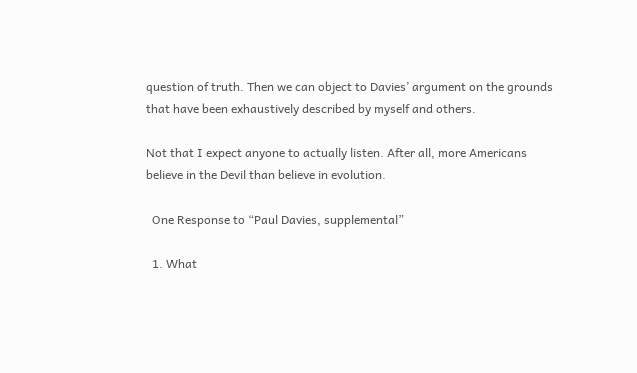question of truth. Then we can object to Davies’ argument on the grounds that have been exhaustively described by myself and others.

Not that I expect anyone to actually listen. After all, more Americans believe in the Devil than believe in evolution.

  One Response to “Paul Davies, supplemental”

  1. What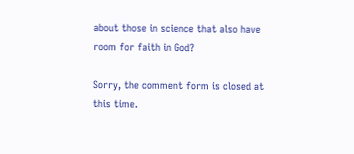about those in science that also have room for faith in God?

Sorry, the comment form is closed at this time.